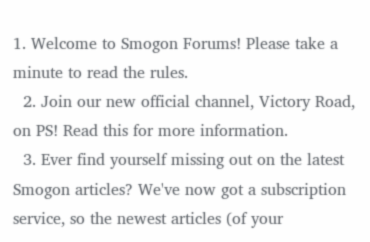1. Welcome to Smogon Forums! Please take a minute to read the rules.
  2. Join our new official channel, Victory Road, on PS! Read this for more information.
  3. Ever find yourself missing out on the latest Smogon articles? We've now got a subscription service, so the newest articles (of your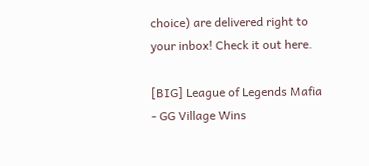choice) are delivered right to your inbox! Check it out here.

[BIG] League of Legends Mafia - GG Village Wins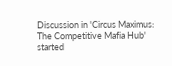Discussion in 'Circus Maximus: The Competitive Mafia Hub' started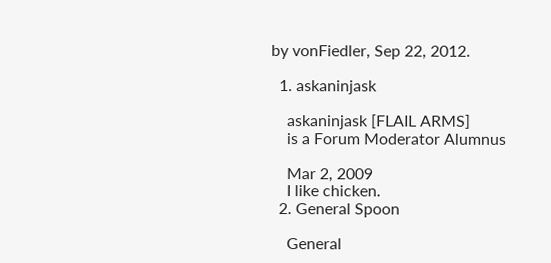by vonFiedler, Sep 22, 2012.

  1. askaninjask

    askaninjask [FLAIL ARMS]
    is a Forum Moderator Alumnus

    Mar 2, 2009
    I like chicken.
  2. General Spoon

    General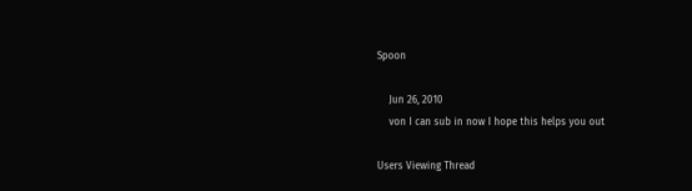Spoon

    Jun 26, 2010
    von I can sub in now I hope this helps you out

Users Viewing Thread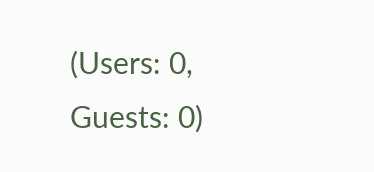(Users: 0, Guests: 0)